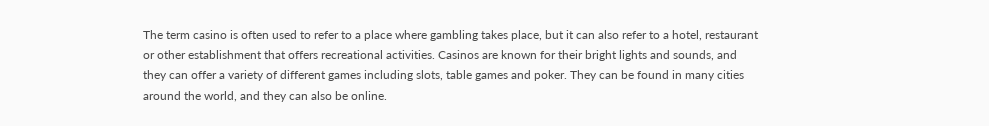The term casino is often used to refer to a place where gambling takes place, but it can also refer to a hotel, restaurant or other establishment that offers recreational activities. Casinos are known for their bright lights and sounds, and they can offer a variety of different games including slots, table games and poker. They can be found in many cities around the world, and they can also be online.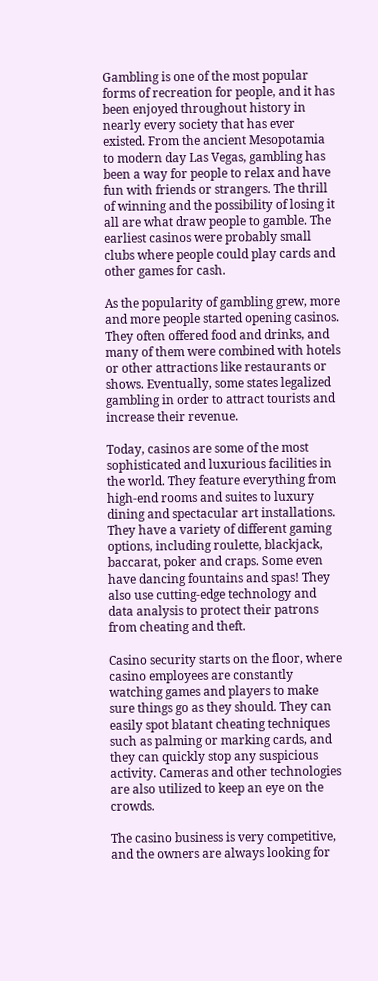Gambling is one of the most popular forms of recreation for people, and it has been enjoyed throughout history in nearly every society that has ever existed. From the ancient Mesopotamia to modern day Las Vegas, gambling has been a way for people to relax and have fun with friends or strangers. The thrill of winning and the possibility of losing it all are what draw people to gamble. The earliest casinos were probably small clubs where people could play cards and other games for cash.

As the popularity of gambling grew, more and more people started opening casinos. They often offered food and drinks, and many of them were combined with hotels or other attractions like restaurants or shows. Eventually, some states legalized gambling in order to attract tourists and increase their revenue.

Today, casinos are some of the most sophisticated and luxurious facilities in the world. They feature everything from high-end rooms and suites to luxury dining and spectacular art installations. They have a variety of different gaming options, including roulette, blackjack, baccarat, poker and craps. Some even have dancing fountains and spas! They also use cutting-edge technology and data analysis to protect their patrons from cheating and theft.

Casino security starts on the floor, where casino employees are constantly watching games and players to make sure things go as they should. They can easily spot blatant cheating techniques such as palming or marking cards, and they can quickly stop any suspicious activity. Cameras and other technologies are also utilized to keep an eye on the crowds.

The casino business is very competitive, and the owners are always looking for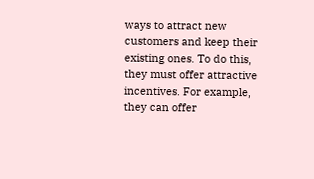ways to attract new customers and keep their existing ones. To do this, they must offer attractive incentives. For example, they can offer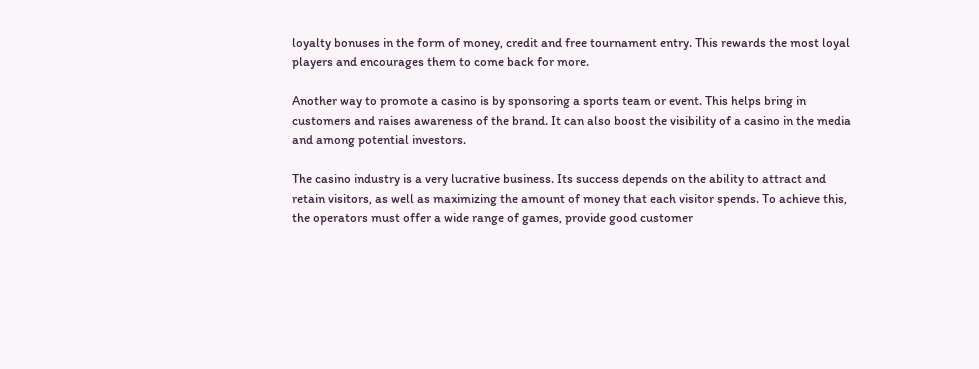loyalty bonuses in the form of money, credit and free tournament entry. This rewards the most loyal players and encourages them to come back for more.

Another way to promote a casino is by sponsoring a sports team or event. This helps bring in customers and raises awareness of the brand. It can also boost the visibility of a casino in the media and among potential investors.

The casino industry is a very lucrative business. Its success depends on the ability to attract and retain visitors, as well as maximizing the amount of money that each visitor spends. To achieve this, the operators must offer a wide range of games, provide good customer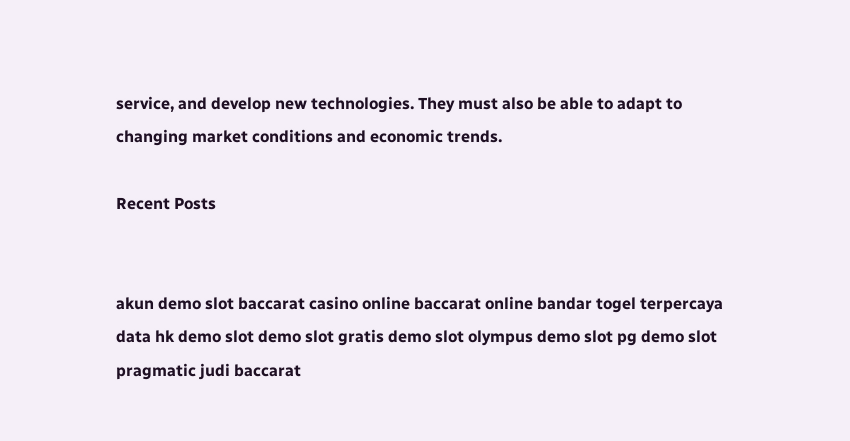service, and develop new technologies. They must also be able to adapt to changing market conditions and economic trends.

Recent Posts


akun demo slot baccarat casino online baccarat online bandar togel terpercaya data hk demo slot demo slot gratis demo slot olympus demo slot pg demo slot pragmatic judi baccarat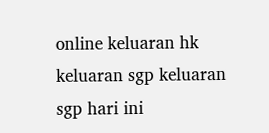online keluaran hk keluaran sgp keluaran sgp hari ini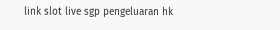link slot live sgp pengeluaran hk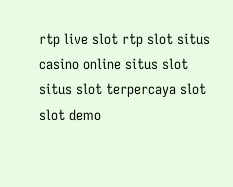rtp live slot rtp slot situs casino online situs slot situs slot terpercaya slot slot demo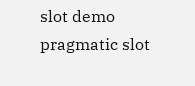slot demo pragmatic slot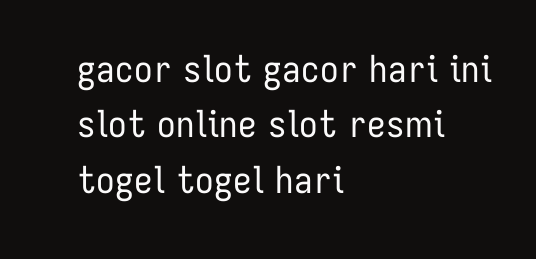gacor slot gacor hari ini slot online slot resmi togel togel hari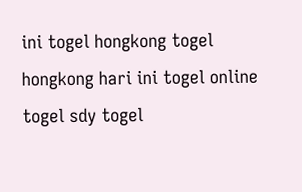ini togel hongkong togel hongkong hari ini togel online togel sdy togel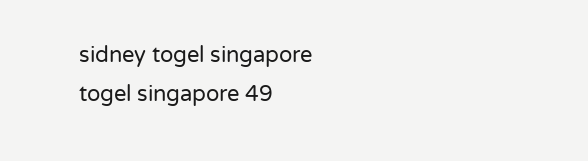sidney togel singapore togel singapore 49